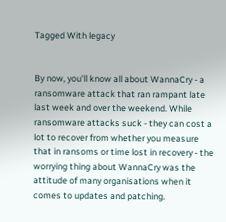Tagged With legacy


By now, you'll know all about WannaCry - a ransomware attack that ran rampant late last week and over the weekend. While ransomware attacks suck - they can cost a lot to recover from whether you measure that in ransoms or time lost in recovery - the worrying thing about WannaCry was the attitude of many organisations when it comes to updates and patching.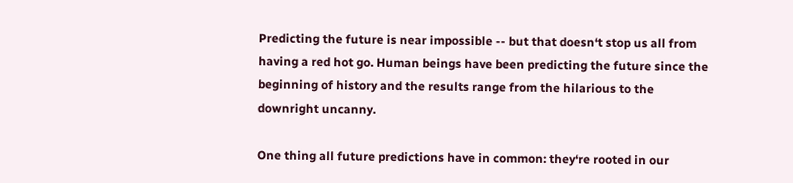Predicting the future is near impossible -- but that doesn‘t stop us all from having a red hot go. Human beings have been predicting the future since the beginning of history and the results range from the hilarious to the downright uncanny.

One thing all future predictions have in common: they‘re rooted in our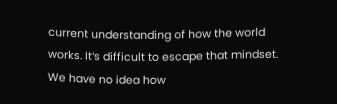current understanding of how the world works. It‘s difficult to escape that mindset. We have no idea how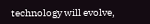technology will evolve,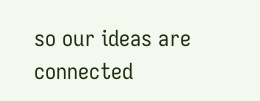so our ideas are connected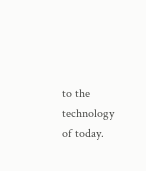to the technology of today.